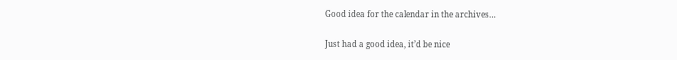Good idea for the calendar in the archives…

Just had a good idea, it’d be nice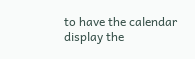to have the calendar display the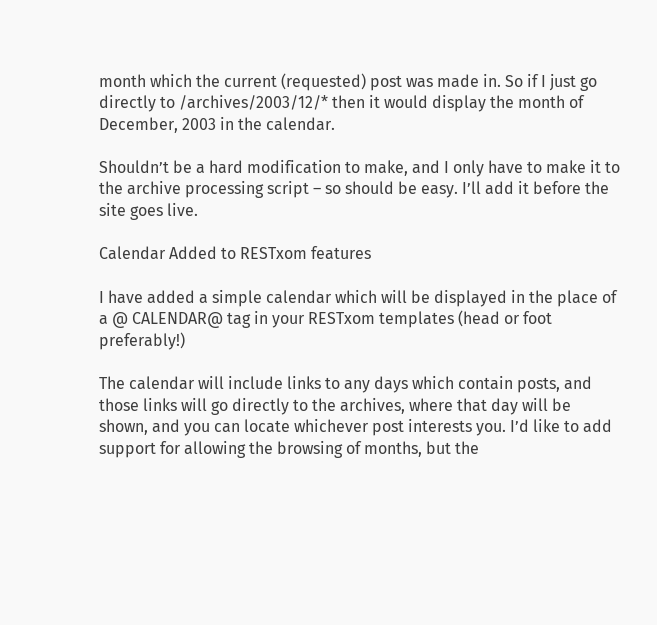month which the current (requested) post was made in. So if I just go directly to /archives/2003/12/* then it would display the month of December, 2003 in the calendar.

Shouldn’t be a hard modification to make, and I only have to make it to the archive processing script – so should be easy. I’ll add it before the site goes live.

Calendar Added to RESTxom features

I have added a simple calendar which will be displayed in the place of a @ CALENDAR@ tag in your RESTxom templates (head or foot preferably!)

The calendar will include links to any days which contain posts, and those links will go directly to the archives, where that day will be shown, and you can locate whichever post interests you. I’d like to add support for allowing the browsing of months, but the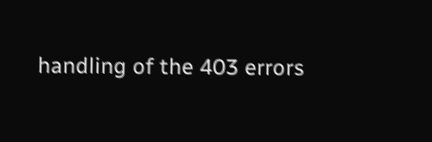handling of the 403 errors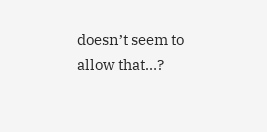doesn’t seem to allow that…?